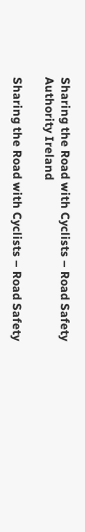Sharing the Road with Cyclists – Road Safety Authority Ireland

Sharing the Road with Cyclists – Road Safety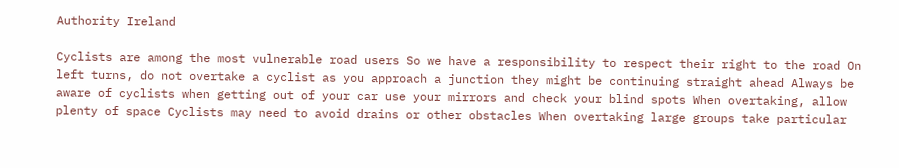Authority Ireland

Cyclists are among the most vulnerable road users So we have a responsibility to respect their right to the road On left turns, do not overtake a cyclist as you approach a junction they might be continuing straight ahead Always be aware of cyclists when getting out of your car use your mirrors and check your blind spots When overtaking, allow plenty of space Cyclists may need to avoid drains or other obstacles When overtaking large groups take particular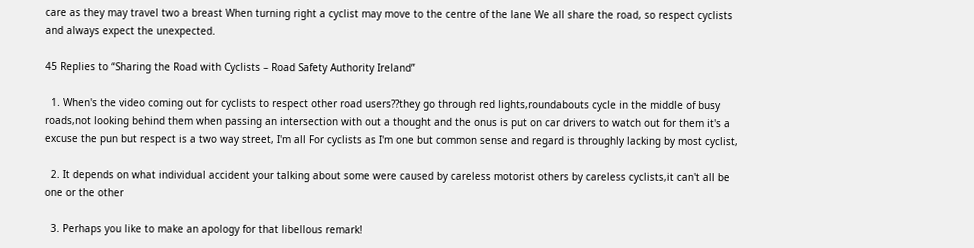care as they may travel two a breast When turning right a cyclist may move to the centre of the lane We all share the road, so respect cyclists and always expect the unexpected.

45 Replies to “Sharing the Road with Cyclists – Road Safety Authority Ireland”

  1. When's the video coming out for cyclists to respect other road users??they go through red lights,roundabouts cycle in the middle of busy roads,not looking behind them when passing an intersection with out a thought and the onus is put on car drivers to watch out for them it's a excuse the pun but respect is a two way street, I'm all For cyclists as I'm one but common sense and regard is throughly lacking by most cyclist,

  2. It depends on what individual accident your talking about some were caused by careless motorist others by careless cyclists,it can't all be one or the other

  3. Perhaps you like to make an apology for that libellous remark!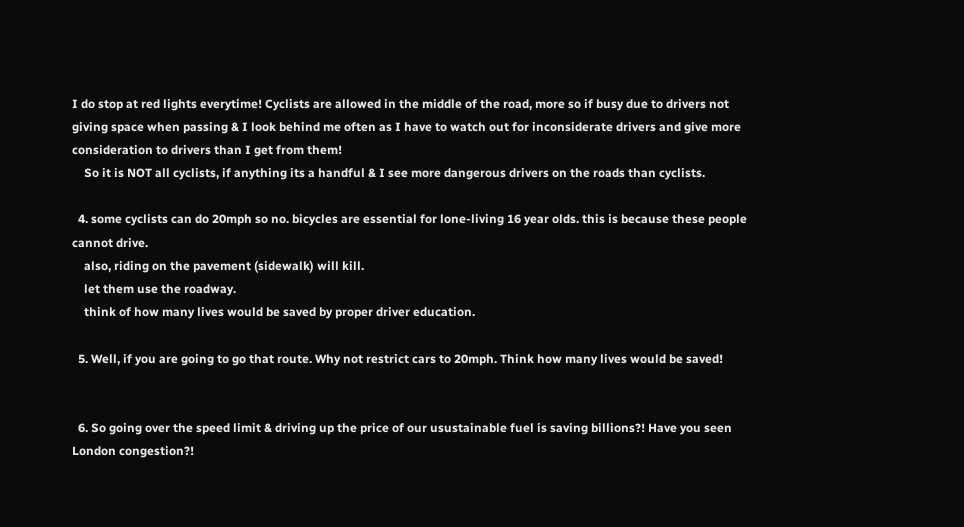I do stop at red lights everytime! Cyclists are allowed in the middle of the road, more so if busy due to drivers not giving space when passing & I look behind me often as I have to watch out for inconsiderate drivers and give more consideration to drivers than I get from them!
    So it is NOT all cyclists, if anything its a handful & I see more dangerous drivers on the roads than cyclists.

  4. some cyclists can do 20mph so no. bicycles are essential for lone-living 16 year olds. this is because these people cannot drive.
    also, riding on the pavement (sidewalk) will kill.
    let them use the roadway.
    think of how many lives would be saved by proper driver education.

  5. Well, if you are going to go that route. Why not restrict cars to 20mph. Think how many lives would be saved!


  6. So going over the speed limit & driving up the price of our usustainable fuel is saving billions?! Have you seen London congestion?!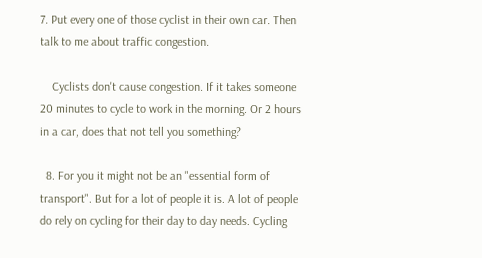7. Put every one of those cyclist in their own car. Then talk to me about traffic congestion.

    Cyclists don't cause congestion. If it takes someone 20 minutes to cycle to work in the morning. Or 2 hours in a car, does that not tell you something?

  8. For you it might not be an "essential form of transport". But for a lot of people it is. A lot of people do rely on cycling for their day to day needs. Cycling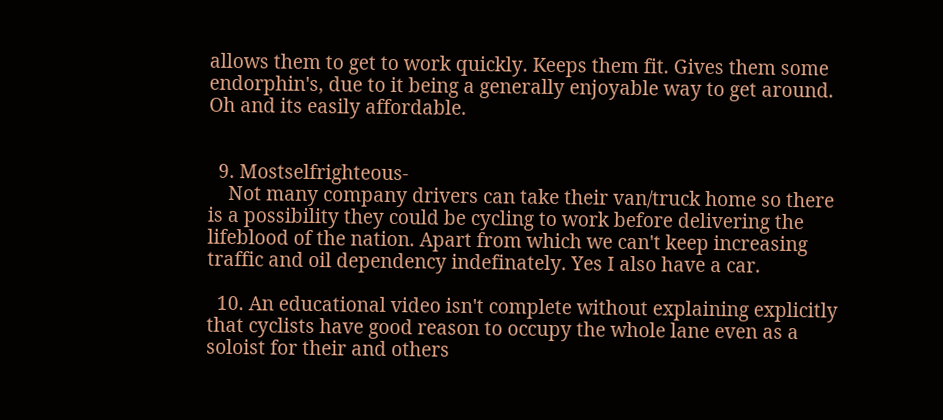allows them to get to work quickly. Keeps them fit. Gives them some endorphin's, due to it being a generally enjoyable way to get around. Oh and its easily affordable.


  9. Mostselfrighteous-
    Not many company drivers can take their van/truck home so there is a possibility they could be cycling to work before delivering the lifeblood of the nation. Apart from which we can't keep increasing traffic and oil dependency indefinately. Yes I also have a car.

  10. An educational video isn't complete without explaining explicitly that cyclists have good reason to occupy the whole lane even as a soloist for their and others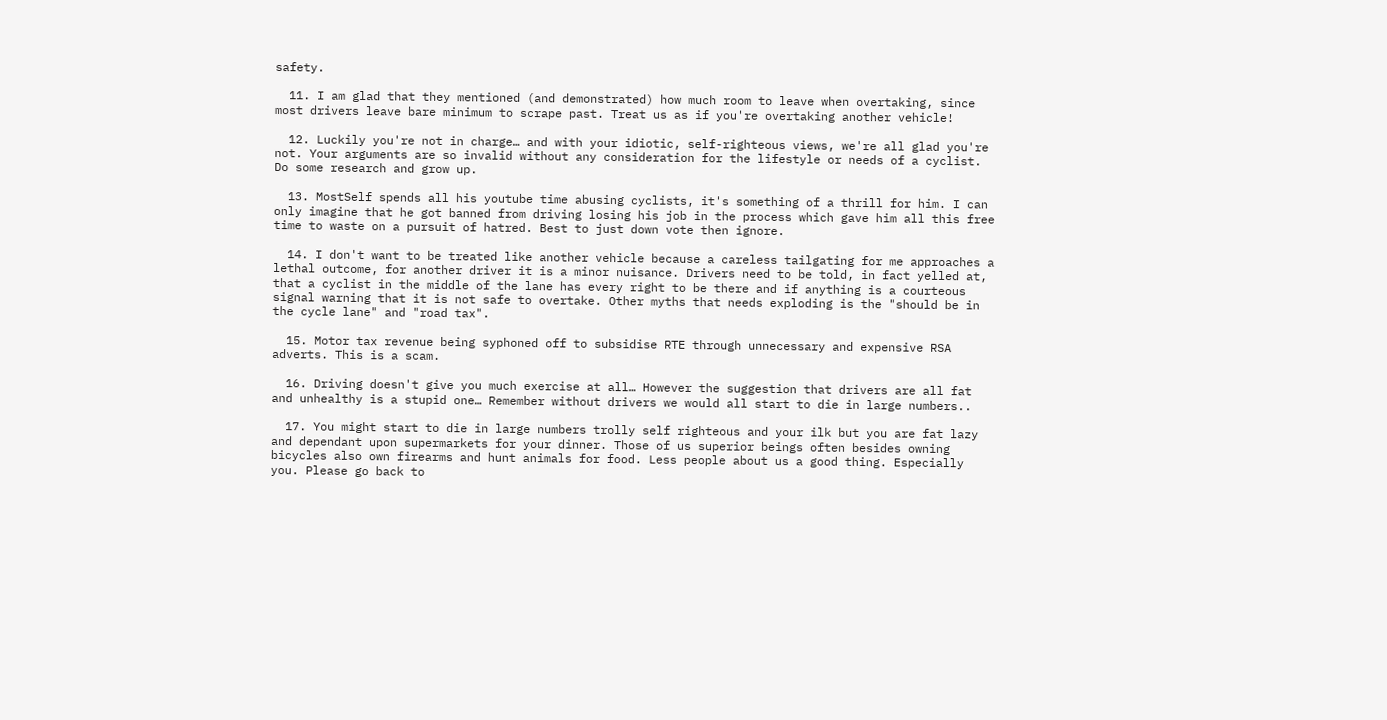safety.

  11. I am glad that they mentioned (and demonstrated) how much room to leave when overtaking, since most drivers leave bare minimum to scrape past. Treat us as if you're overtaking another vehicle!

  12. Luckily you're not in charge… and with your idiotic, self-righteous views, we're all glad you're not. Your arguments are so invalid without any consideration for the lifestyle or needs of a cyclist. Do some research and grow up.

  13. MostSelf spends all his youtube time abusing cyclists, it's something of a thrill for him. I can only imagine that he got banned from driving losing his job in the process which gave him all this free time to waste on a pursuit of hatred. Best to just down vote then ignore.

  14. I don't want to be treated like another vehicle because a careless tailgating for me approaches a lethal outcome, for another driver it is a minor nuisance. Drivers need to be told, in fact yelled at, that a cyclist in the middle of the lane has every right to be there and if anything is a courteous signal warning that it is not safe to overtake. Other myths that needs exploding is the "should be in the cycle lane" and "road tax".

  15. Motor tax revenue being syphoned off to subsidise RTE through unnecessary and expensive RSA adverts. This is a scam.

  16. Driving doesn't give you much exercise at all… However the suggestion that drivers are all fat and unhealthy is a stupid one… Remember without drivers we would all start to die in large numbers..

  17. You might start to die in large numbers trolly self righteous and your ilk but you are fat lazy and dependant upon supermarkets for your dinner. Those of us superior beings often besides owning bicycles also own firearms and hunt animals for food. Less people about us a good thing. Especially you. Please go back to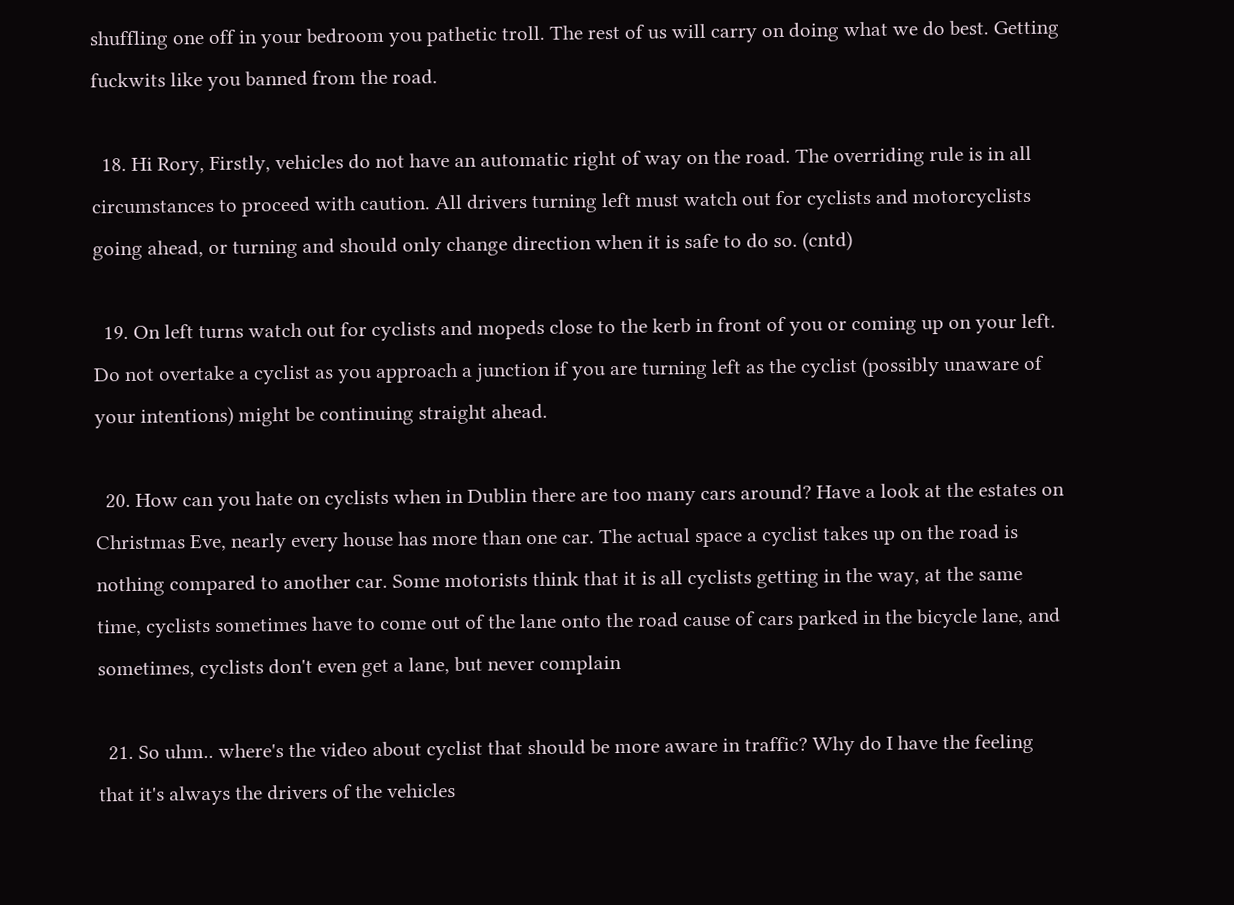shuffling one off in your bedroom you pathetic troll. The rest of us will carry on doing what we do best. Getting fuckwits like you banned from the road.

  18. Hi Rory, Firstly, vehicles do not have an automatic right of way on the road. The overriding rule is in all circumstances to proceed with caution. All drivers turning left must watch out for cyclists and motorcyclists going ahead, or turning and should only change direction when it is safe to do so. (cntd)

  19. On left turns watch out for cyclists and mopeds close to the kerb in front of you or coming up on your left. Do not overtake a cyclist as you approach a junction if you are turning left as the cyclist (possibly unaware of your intentions) might be continuing straight ahead.

  20. How can you hate on cyclists when in Dublin there are too many cars around? Have a look at the estates on Christmas Eve, nearly every house has more than one car. The actual space a cyclist takes up on the road is nothing compared to another car. Some motorists think that it is all cyclists getting in the way, at the same time, cyclists sometimes have to come out of the lane onto the road cause of cars parked in the bicycle lane, and sometimes, cyclists don't even get a lane, but never complain

  21. So uhm.. where's the video about cyclist that should be more aware in traffic? Why do I have the feeling that it's always the drivers of the vehicles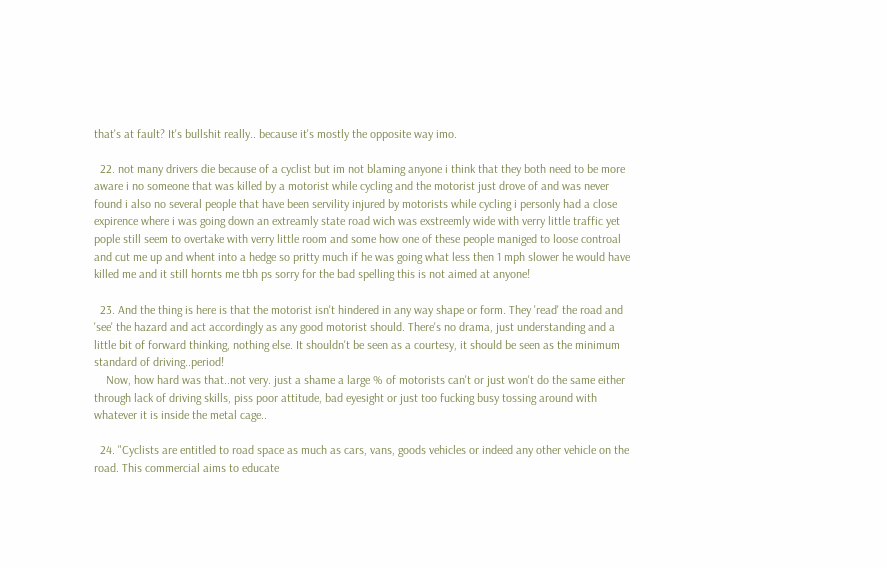that's at fault? It's bullshit really.. because it's mostly the opposite way imo.

  22. not many drivers die because of a cyclist but im not blaming anyone i think that they both need to be more aware i no someone that was killed by a motorist while cycling and the motorist just drove of and was never found i also no several people that have been servility injured by motorists while cycling i personly had a close expirence where i was going down an extreamly state road wich was exstreemly wide with verry little traffic yet pople still seem to overtake with verry little room and some how one of these people maniged to loose controal and cut me up and whent into a hedge so pritty much if he was going what less then 1 mph slower he would have killed me and it still hornts me tbh ps sorry for the bad spelling this is not aimed at anyone!

  23. And the thing is here is that the motorist isn't hindered in any way shape or form. They 'read' the road and 'see' the hazard and act accordingly as any good motorist should. There's no drama, just understanding and a little bit of forward thinking, nothing else. It shouldn't be seen as a courtesy, it should be seen as the minimum standard of driving..period!
    Now, how hard was that..not very. just a shame a large % of motorists can't or just won't do the same either through lack of driving skills, piss poor attitude, bad eyesight or just too fucking busy tossing around with whatever it is inside the metal cage..

  24. "Cyclists are entitled to road space as much as cars, vans, goods vehicles or indeed any other vehicle on the road. This commercial aims to educate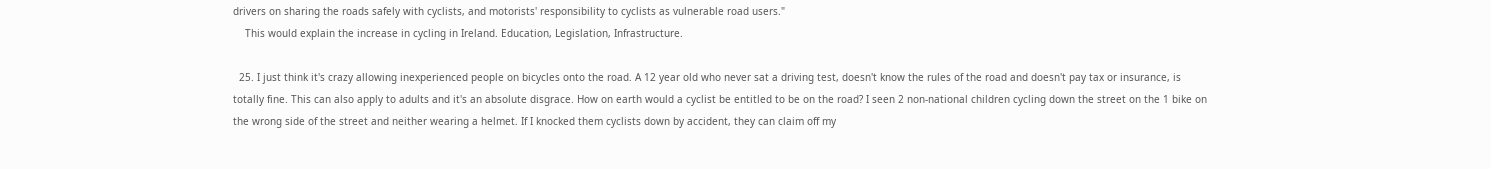drivers on sharing the roads safely with cyclists, and motorists' responsibility to cyclists as vulnerable road users."
    This would explain the increase in cycling in Ireland. Education, Legislation, Infrastructure.

  25. I just think it's crazy allowing inexperienced people on bicycles onto the road. A 12 year old who never sat a driving test, doesn't know the rules of the road and doesn't pay tax or insurance, is totally fine. This can also apply to adults and it's an absolute disgrace. How on earth would a cyclist be entitled to be on the road? I seen 2 non-national children cycling down the street on the 1 bike on the wrong side of the street and neither wearing a helmet. If I knocked them cyclists down by accident, they can claim off my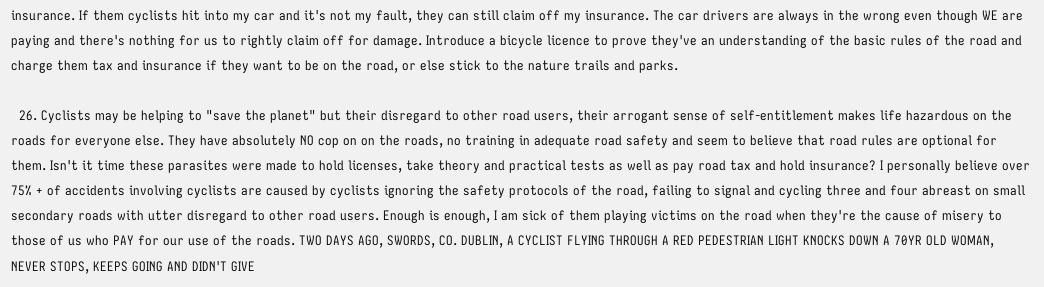insurance. If them cyclists hit into my car and it's not my fault, they can still claim off my insurance. The car drivers are always in the wrong even though WE are paying and there's nothing for us to rightly claim off for damage. Introduce a bicycle licence to prove they've an understanding of the basic rules of the road and charge them tax and insurance if they want to be on the road, or else stick to the nature trails and parks.

  26. Cyclists may be helping to "save the planet" but their disregard to other road users, their arrogant sense of self-entitlement makes life hazardous on the roads for everyone else. They have absolutely NO cop on on the roads, no training in adequate road safety and seem to believe that road rules are optional for them. Isn't it time these parasites were made to hold licenses, take theory and practical tests as well as pay road tax and hold insurance? I personally believe over 75% + of accidents involving cyclists are caused by cyclists ignoring the safety protocols of the road, failing to signal and cycling three and four abreast on small secondary roads with utter disregard to other road users. Enough is enough, I am sick of them playing victims on the road when they're the cause of misery to those of us who PAY for our use of the roads. TWO DAYS AGO, SWORDS, CO. DUBLIN, A CYCLIST FLYING THROUGH A RED PEDESTRIAN LIGHT KNOCKS DOWN A 70YR OLD WOMAN, NEVER STOPS, KEEPS GOING AND DIDN'T GIVE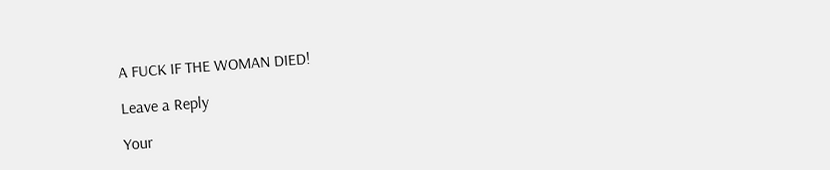A FUCK IF THE WOMAN DIED!

Leave a Reply

Your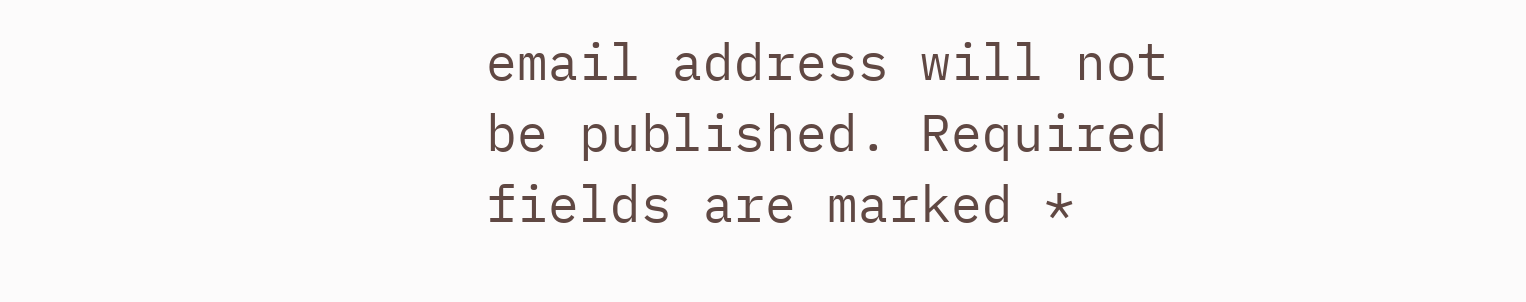email address will not be published. Required fields are marked *